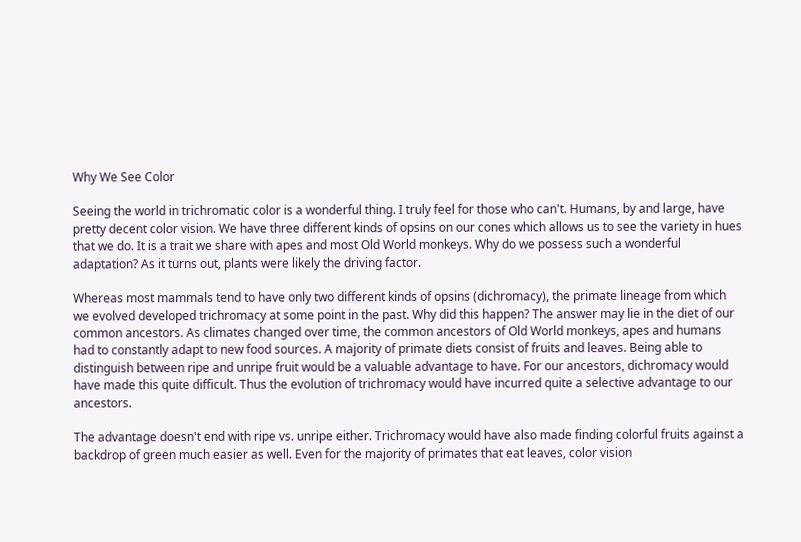Why We See Color

Seeing the world in trichromatic color is a wonderful thing. I truly feel for those who can't. Humans, by and large, have pretty decent color vision. We have three different kinds of opsins on our cones which allows us to see the variety in hues that we do. It is a trait we share with apes and most Old World monkeys. Why do we possess such a wonderful adaptation? As it turns out, plants were likely the driving factor.

Whereas most mammals tend to have only two different kinds of opsins (dichromacy), the primate lineage from which we evolved developed trichromacy at some point in the past. Why did this happen? The answer may lie in the diet of our common ancestors. As climates changed over time, the common ancestors of Old World monkeys, apes and humans had to constantly adapt to new food sources. A majority of primate diets consist of fruits and leaves. Being able to distinguish between ripe and unripe fruit would be a valuable advantage to have. For our ancestors, dichromacy would have made this quite difficult. Thus the evolution of trichromacy would have incurred quite a selective advantage to our ancestors.

The advantage doesn't end with ripe vs. unripe either. Trichromacy would have also made finding colorful fruits against a backdrop of green much easier as well. Even for the majority of primates that eat leaves, color vision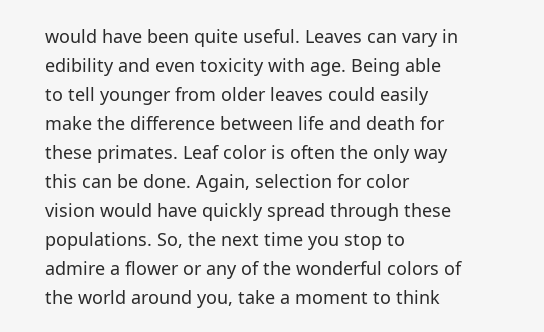would have been quite useful. Leaves can vary in edibility and even toxicity with age. Being able to tell younger from older leaves could easily make the difference between life and death for these primates. Leaf color is often the only way this can be done. Again, selection for color vision would have quickly spread through these populations. So, the next time you stop to admire a flower or any of the wonderful colors of the world around you, take a moment to think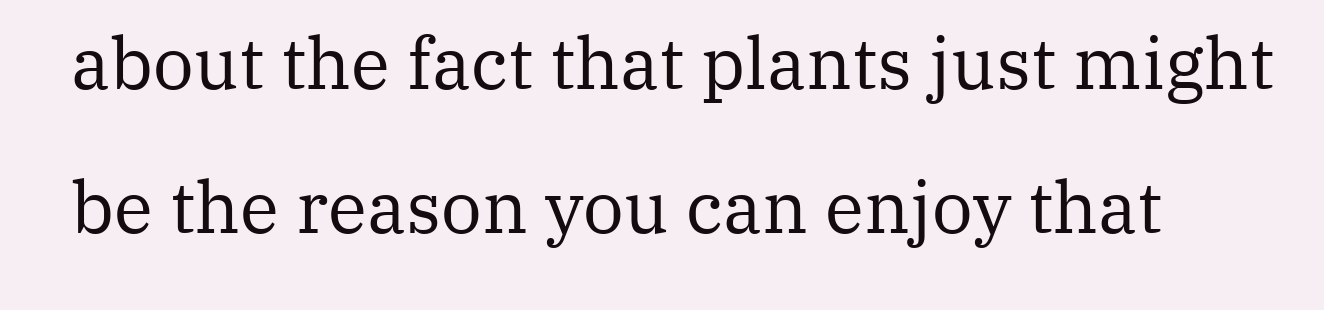about the fact that plants just might be the reason you can enjoy that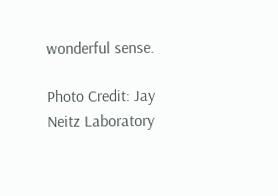wonderful sense.

Photo Credit: Jay Neitz Laboratory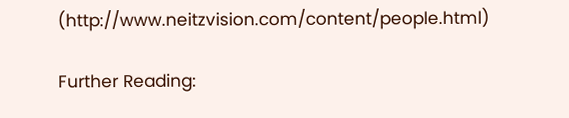(http://www.neitzvision.com/content/people.html)

Further Reading: